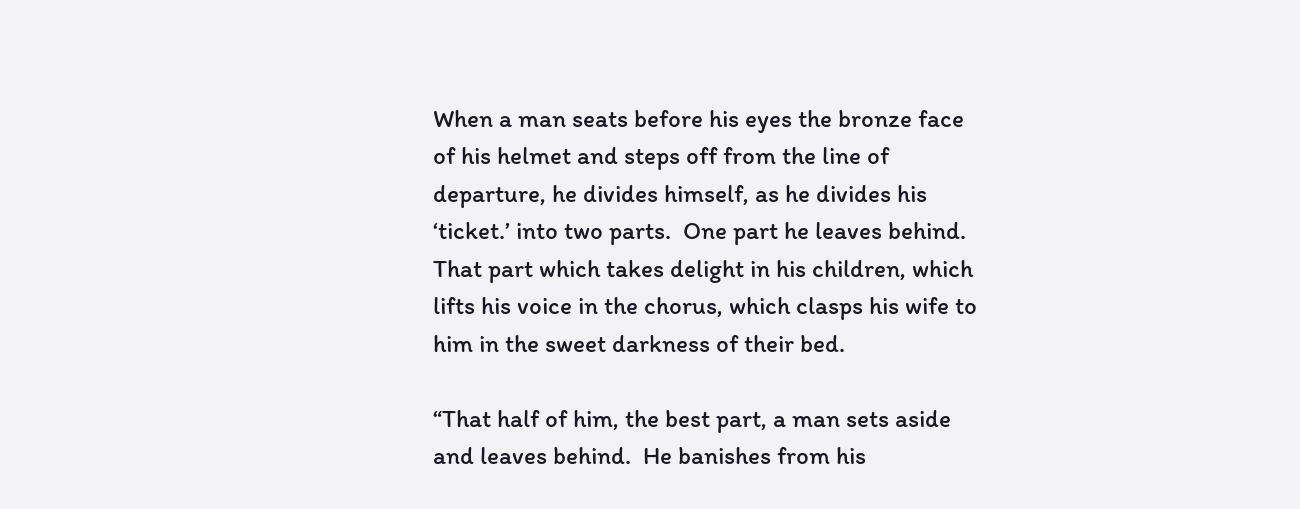When a man seats before his eyes the bronze face of his helmet and steps off from the line of departure, he divides himself, as he divides his ‘ticket.’ into two parts.  One part he leaves behind.  That part which takes delight in his children, which lifts his voice in the chorus, which clasps his wife to him in the sweet darkness of their bed.

“That half of him, the best part, a man sets aside and leaves behind.  He banishes from his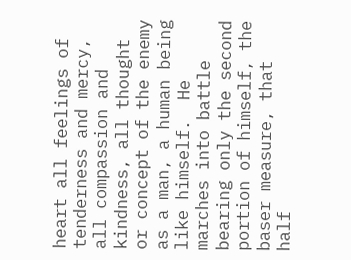heart all feelings of tenderness and mercy, all compassion and kindness, all thought or concept of the enemy as a man, a human being like himself.  He marches into battle bearing only the second portion of himself, the baser measure, that half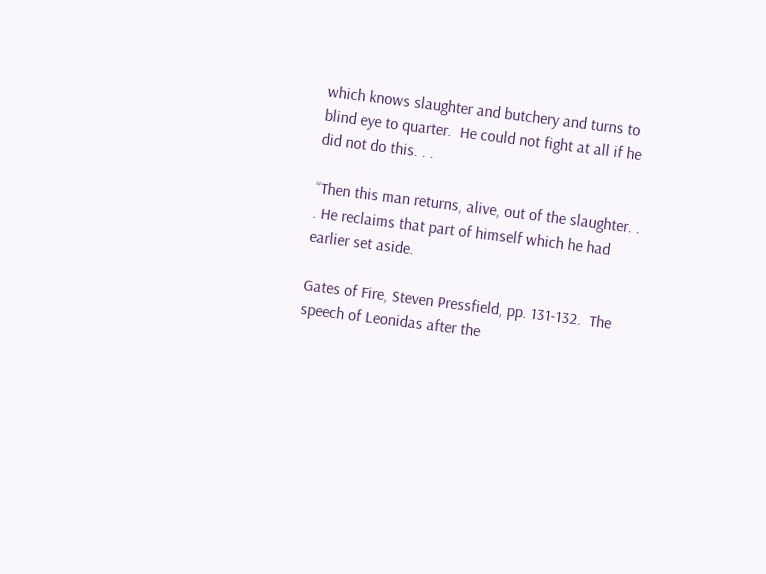which knows slaughter and butchery and turns to blind eye to quarter.  He could not fight at all if he did not do this. . .

“Then this man returns, alive, out of the slaughter. . . He reclaims that part of himself which he had earlier set aside.

Gates of Fire, Steven Pressfield, pp. 131-132.  The speech of Leonidas after the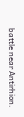battle near Antirhion.